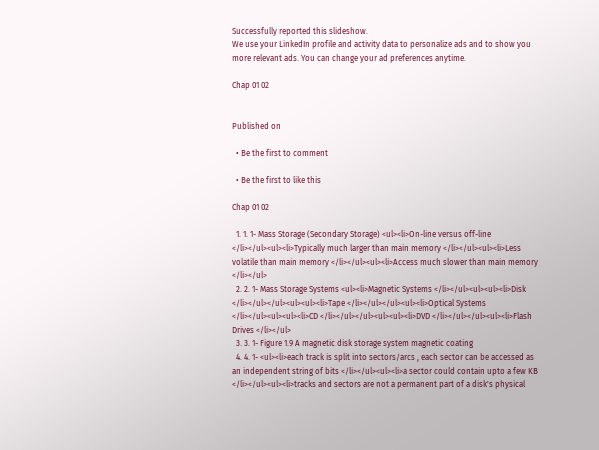Successfully reported this slideshow.
We use your LinkedIn profile and activity data to personalize ads and to show you more relevant ads. You can change your ad preferences anytime.

Chap 01 02


Published on

  • Be the first to comment

  • Be the first to like this

Chap 01 02

  1. 1. 1- Mass Storage (Secondary Storage) <ul><li>On-line versus off-line </li></ul><ul><li>Typically much larger than main memory </li></ul><ul><li>Less volatile than main memory </li></ul><ul><li>Access much slower than main memory </li></ul>
  2. 2. 1- Mass Storage Systems <ul><li>Magnetic Systems </li></ul><ul><ul><li>Disk </li></ul></ul><ul><ul><li>Tape </li></ul></ul><ul><li>Optical Systems </li></ul><ul><ul><li>CD </li></ul></ul><ul><ul><li>DVD </li></ul></ul><ul><li>Flash Drives </li></ul>
  3. 3. 1- Figure 1.9 A magnetic disk storage system magnetic coating
  4. 4. 1- <ul><li>each track is split into sectors/arcs , each sector can be accessed as an independent string of bits </li></ul><ul><li>a sector could contain upto a few KB </li></ul><ul><li>tracks and sectors are not a permanent part of a disk's physical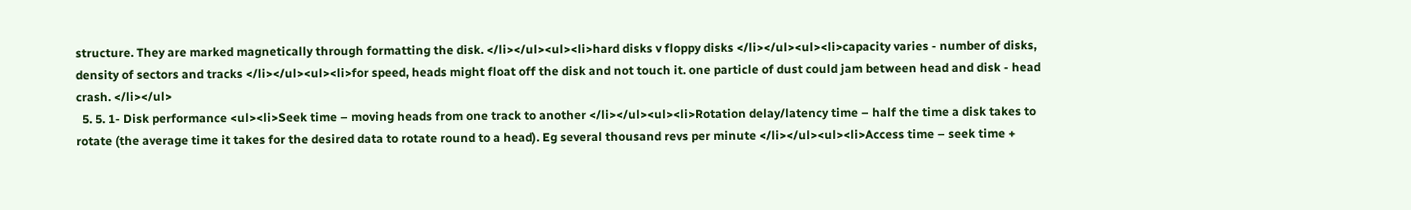structure. They are marked magnetically through formatting the disk. </li></ul><ul><li>hard disks v floppy disks </li></ul><ul><li>capacity varies - number of disks, density of sectors and tracks </li></ul><ul><li>for speed, heads might float off the disk and not touch it. one particle of dust could jam between head and disk - head crash. </li></ul>
  5. 5. 1- Disk performance <ul><li>Seek time – moving heads from one track to another </li></ul><ul><li>Rotation delay/latency time – half the time a disk takes to rotate (the average time it takes for the desired data to rotate round to a head). Eg several thousand revs per minute </li></ul><ul><li>Access time – seek time +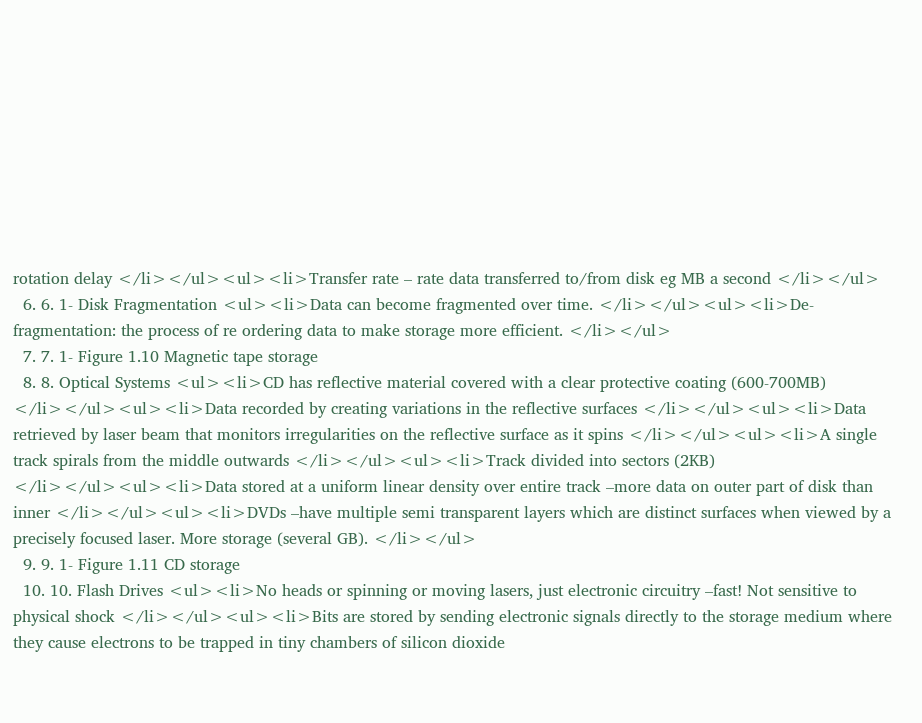rotation delay </li></ul><ul><li>Transfer rate – rate data transferred to/from disk eg MB a second </li></ul>
  6. 6. 1- Disk Fragmentation <ul><li>Data can become fragmented over time. </li></ul><ul><li>De-fragmentation: the process of re ordering data to make storage more efficient. </li></ul>
  7. 7. 1- Figure 1.10 Magnetic tape storage
  8. 8. Optical Systems <ul><li>CD has reflective material covered with a clear protective coating (600-700MB) </li></ul><ul><li>Data recorded by creating variations in the reflective surfaces </li></ul><ul><li>Data retrieved by laser beam that monitors irregularities on the reflective surface as it spins </li></ul><ul><li>A single track spirals from the middle outwards </li></ul><ul><li>Track divided into sectors (2KB) </li></ul><ul><li>Data stored at a uniform linear density over entire track –more data on outer part of disk than inner </li></ul><ul><li>DVDs –have multiple semi transparent layers which are distinct surfaces when viewed by a precisely focused laser. More storage (several GB). </li></ul>
  9. 9. 1- Figure 1.11 CD storage
  10. 10. Flash Drives <ul><li>No heads or spinning or moving lasers, just electronic circuitry –fast! Not sensitive to physical shock </li></ul><ul><li>Bits are stored by sending electronic signals directly to the storage medium where they cause electrons to be trapped in tiny chambers of silicon dioxide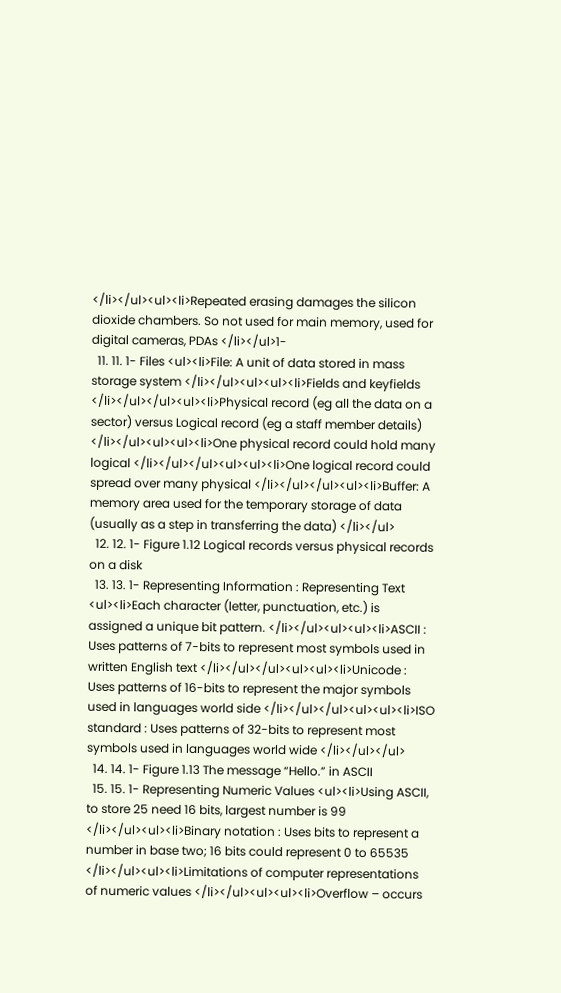</li></ul><ul><li>Repeated erasing damages the silicon dioxide chambers. So not used for main memory, used for digital cameras, PDAs </li></ul>1-
  11. 11. 1- Files <ul><li>File: A unit of data stored in mass storage system </li></ul><ul><ul><li>Fields and keyfields </li></ul></ul><ul><li>Physical record (eg all the data on a sector) versus Logical record (eg a staff member details) </li></ul><ul><ul><li>One physical record could hold many logical </li></ul></ul><ul><ul><li>One logical record could spread over many physical </li></ul></ul><ul><li>Buffer: A memory area used for the temporary storage of data (usually as a step in transferring the data) </li></ul>
  12. 12. 1- Figure 1.12 Logical records versus physical records on a disk
  13. 13. 1- Representing Information : Representing Text <ul><li>Each character (letter, punctuation, etc.) is assigned a unique bit pattern. </li></ul><ul><ul><li>ASCII : Uses patterns of 7-bits to represent most symbols used in written English text </li></ul></ul><ul><ul><li>Unicode : Uses patterns of 16-bits to represent the major symbols used in languages world side </li></ul></ul><ul><ul><li>ISO standard : Uses patterns of 32-bits to represent most symbols used in languages world wide </li></ul></ul>
  14. 14. 1- Figure 1.13 The message “Hello.” in ASCII
  15. 15. 1- Representing Numeric Values <ul><li>Using ASCII, to store 25 need 16 bits, largest number is 99 </li></ul><ul><li>Binary notation : Uses bits to represent a number in base two; 16 bits could represent 0 to 65535 </li></ul><ul><li>Limitations of computer representations of numeric values </li></ul><ul><ul><li>Overflow – occurs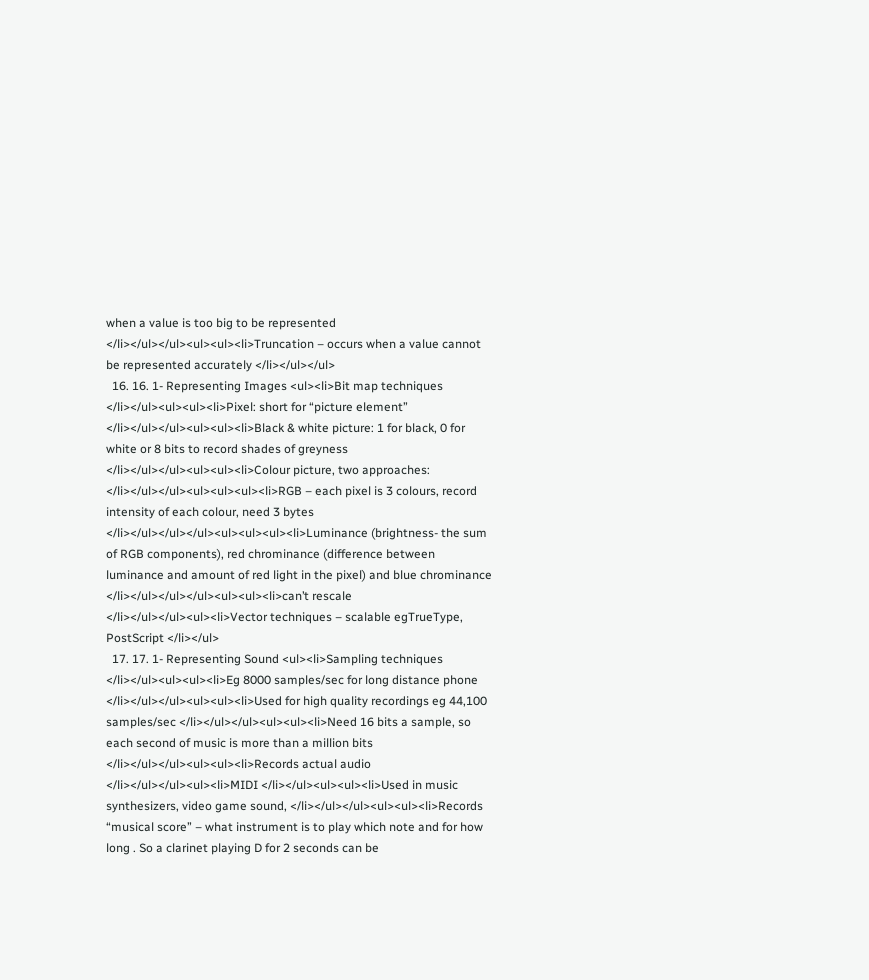when a value is too big to be represented </li></ul></ul><ul><ul><li>Truncation – occurs when a value cannot be represented accurately </li></ul></ul>
  16. 16. 1- Representing Images <ul><li>Bit map techniques </li></ul><ul><ul><li>Pixel: short for “picture element” </li></ul></ul><ul><ul><li>Black & white picture: 1 for black, 0 for white or 8 bits to record shades of greyness </li></ul></ul><ul><ul><li>Colour picture, two approaches: </li></ul></ul><ul><ul><ul><li>RGB – each pixel is 3 colours, record intensity of each colour, need 3 bytes </li></ul></ul></ul><ul><ul><ul><li>Luminance (brightness- the sum of RGB components), red chrominance (difference between luminance and amount of red light in the pixel) and blue chrominance </li></ul></ul></ul><ul><ul><li>can’t rescale </li></ul></ul><ul><li>Vector techniques – scalable egTrueType, PostScript </li></ul>
  17. 17. 1- Representing Sound <ul><li>Sampling techniques </li></ul><ul><ul><li>Eg 8000 samples/sec for long distance phone </li></ul></ul><ul><ul><li>Used for high quality recordings eg 44,100 samples/sec </li></ul></ul><ul><ul><li>Need 16 bits a sample, so each second of music is more than a million bits </li></ul></ul><ul><ul><li>Records actual audio </li></ul></ul><ul><li>MIDI </li></ul><ul><ul><li>Used in music synthesizers, video game sound, </li></ul></ul><ul><ul><li>Records “musical score” – what instrument is to play which note and for how long . So a clarinet playing D for 2 seconds can be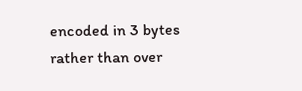encoded in 3 bytes rather than over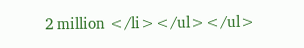2 million </li></ul></ul>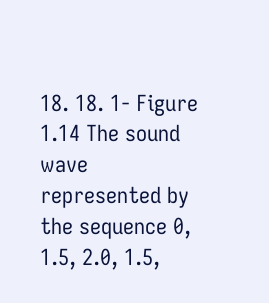18. 18. 1- Figure 1.14 The sound wave represented by the sequence 0, 1.5, 2.0, 1.5,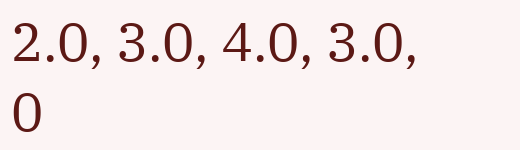2.0, 3.0, 4.0, 3.0, 0